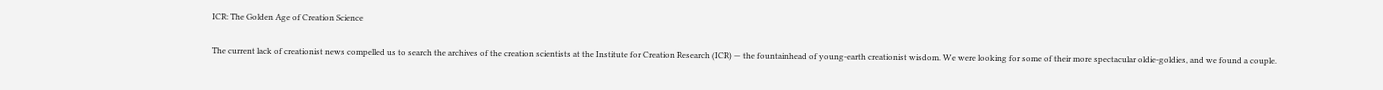ICR: The Golden Age of Creation Science

The current lack of creationist news compelled us to search the archives of the creation scientists at the Institute for Creation Research (ICR) — the fountainhead of young-earth creationist wisdom. We were looking for some of their more spectacular oldie-goldies, and we found a couple.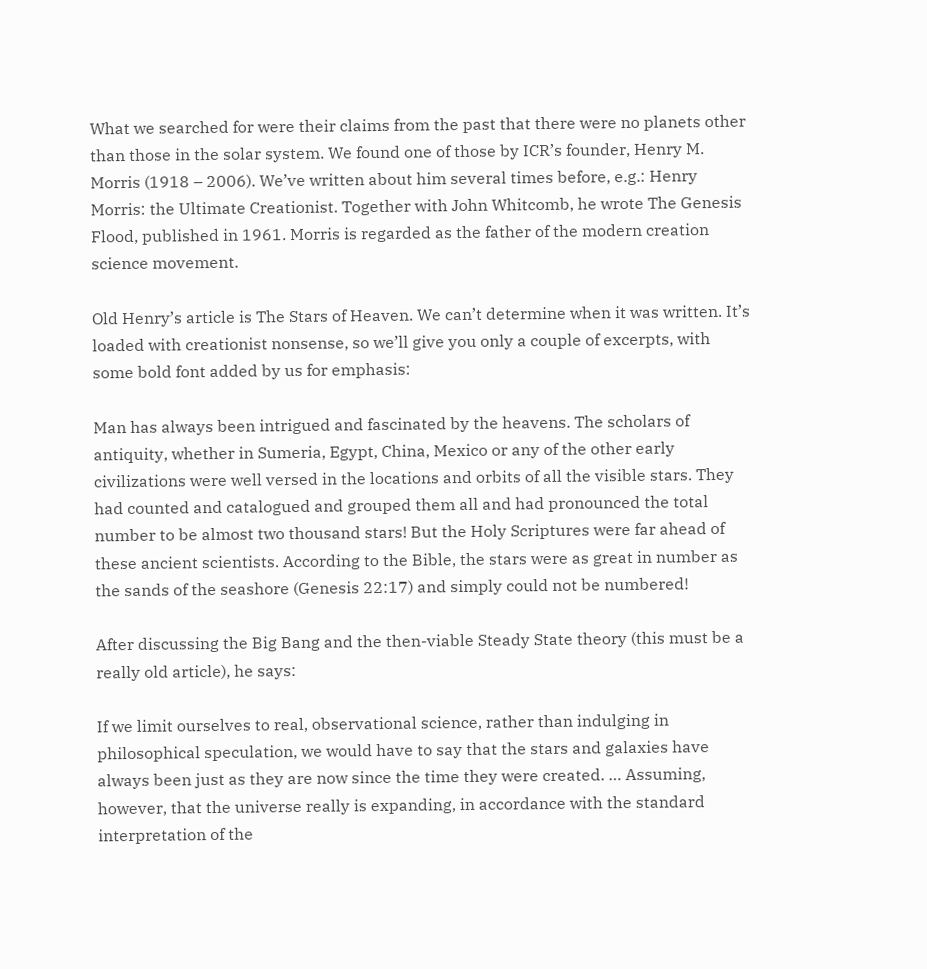What we searched for were their claims from the past that there were no planets other than those in the solar system. We found one of those by ICR’s founder, Henry M. Morris (1918 – 2006). We’ve written about him several times before, e.g.: Henry Morris: the Ultimate Creationist. Together with John Whitcomb, he wrote The Genesis Flood, published in 1961. Morris is regarded as the father of the modern creation science movement.

Old Henry’s article is The Stars of Heaven. We can’t determine when it was written. It’s loaded with creationist nonsense, so we’ll give you only a couple of excerpts, with some bold font added by us for emphasis:

Man has always been intrigued and fascinated by the heavens. The scholars of antiquity, whether in Sumeria, Egypt, China, Mexico or any of the other early civilizations were well versed in the locations and orbits of all the visible stars. They had counted and catalogued and grouped them all and had pronounced the total number to be almost two thousand stars! But the Holy Scriptures were far ahead of these ancient scientists. According to the Bible, the stars were as great in number as the sands of the seashore (Genesis 22:17) and simply could not be numbered!

After discussing the Big Bang and the then-viable Steady State theory (this must be a really old article), he says:

If we limit ourselves to real, observational science, rather than indulging in philosophical speculation, we would have to say that the stars and galaxies have always been just as they are now since the time they were created. … Assuming, however, that the universe really is expanding, in accordance with the standard interpretation of the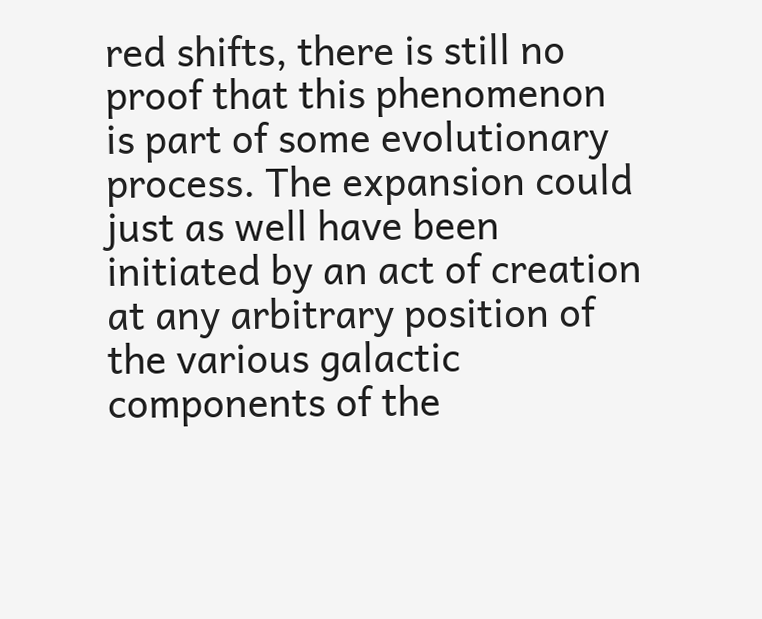red shifts, there is still no proof that this phenomenon is part of some evolutionary process. The expansion could just as well have been initiated by an act of creation at any arbitrary position of the various galactic components of the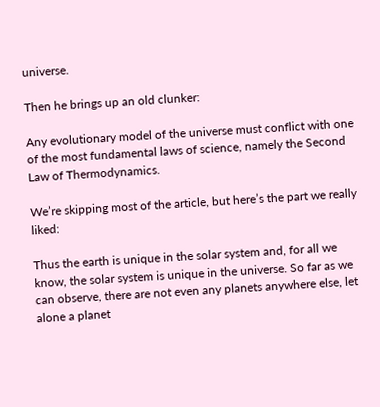universe.

Then he brings up an old clunker:

Any evolutionary model of the universe must conflict with one of the most fundamental laws of science, namely the Second Law of Thermodynamics.

We’re skipping most of the article, but here’s the part we really liked:

Thus the earth is unique in the solar system and, for all we know, the solar system is unique in the universe. So far as we can observe, there are not even any planets anywhere else, let alone a planet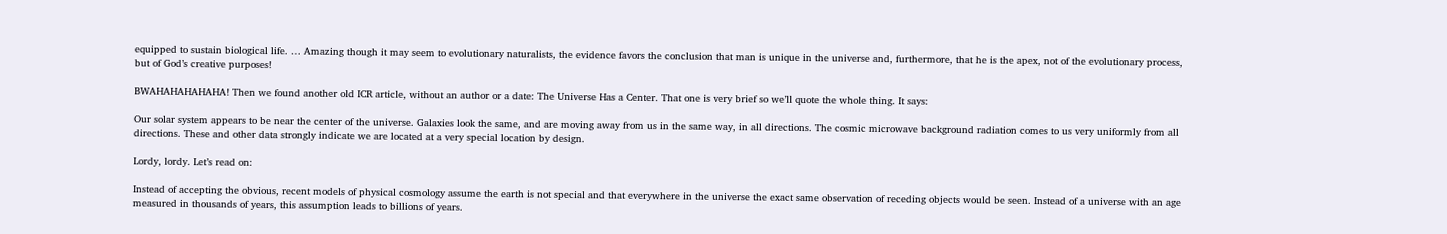equipped to sustain biological life. … Amazing though it may seem to evolutionary naturalists, the evidence favors the conclusion that man is unique in the universe and, furthermore, that he is the apex, not of the evolutionary process, but of God’s creative purposes!

BWAHAHAHAHAHA! Then we found another old ICR article, without an author or a date: The Universe Has a Center. That one is very brief so we’ll quote the whole thing. It says:

Our solar system appears to be near the center of the universe. Galaxies look the same, and are moving away from us in the same way, in all directions. The cosmic microwave background radiation comes to us very uniformly from all directions. These and other data strongly indicate we are located at a very special location by design.

Lordy, lordy. Let’s read on:

Instead of accepting the obvious, recent models of physical cosmology assume the earth is not special and that everywhere in the universe the exact same observation of receding objects would be seen. Instead of a universe with an age measured in thousands of years, this assumption leads to billions of years.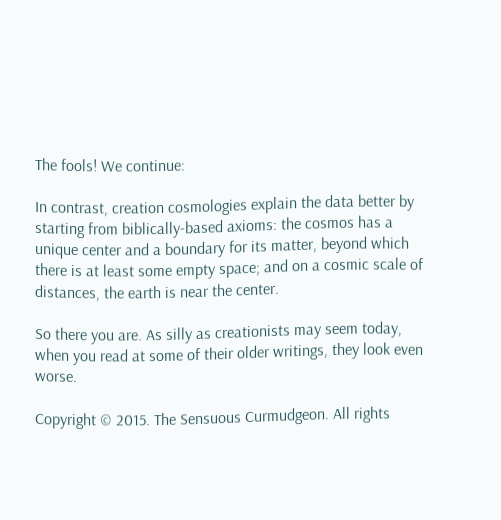The fools! We continue:

In contrast, creation cosmologies explain the data better by starting from biblically-based axioms: the cosmos has a unique center and a boundary for its matter, beyond which there is at least some empty space; and on a cosmic scale of distances, the earth is near the center.

So there you are. As silly as creationists may seem today, when you read at some of their older writings, they look even worse.

Copyright © 2015. The Sensuous Curmudgeon. All rights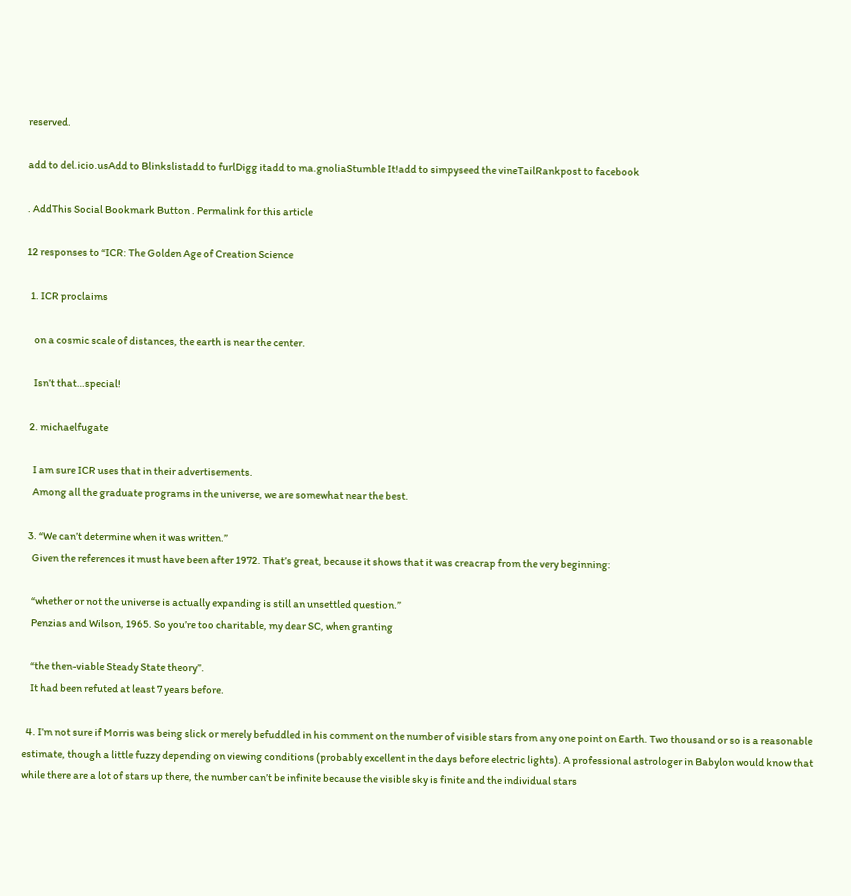reserved.

add to del.icio.usAdd to Blinkslistadd to furlDigg itadd to ma.gnoliaStumble It!add to simpyseed the vineTailRankpost to facebook

. AddThis Social Bookmark Button . Permalink for this article

12 responses to “ICR: The Golden Age of Creation Science

  1. ICR proclaims

    on a cosmic scale of distances, the earth is near the center.

    Isn’t that…special!

  2. michaelfugate

    I am sure ICR uses that in their advertisements.
    Among all the graduate programs in the universe, we are somewhat near the best.

  3. “We can’t determine when it was written.”
    Given the references it must have been after 1972. That’s great, because it shows that it was creacrap from the very beginning:

    “whether or not the universe is actually expanding is still an unsettled question.”
    Penzias and Wilson, 1965. So you’re too charitable, my dear SC, when granting

    “the then-viable Steady State theory”.
    It had been refuted at least 7 years before.

  4. I’m not sure if Morris was being slick or merely befuddled in his comment on the number of visible stars from any one point on Earth. Two thousand or so is a reasonable estimate, though a little fuzzy depending on viewing conditions (probably excellent in the days before electric lights). A professional astrologer in Babylon would know that while there are a lot of stars up there, the number can’t be infinite because the visible sky is finite and the individual stars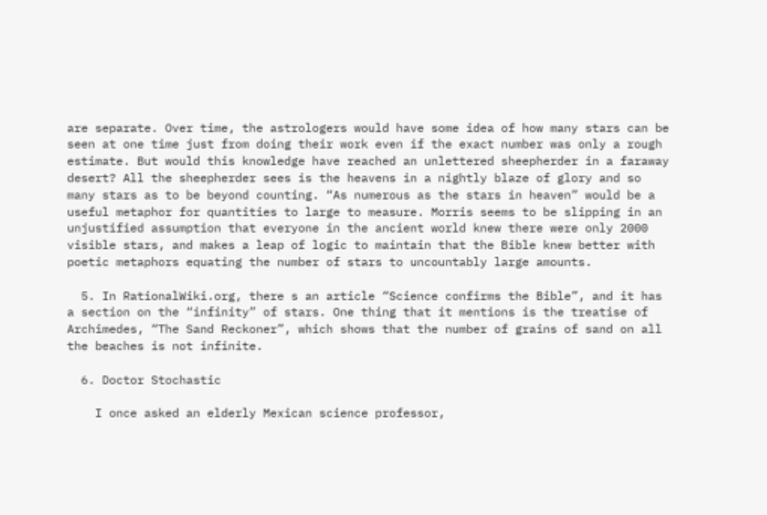are separate. Over time, the astrologers would have some idea of how many stars can be seen at one time just from doing their work even if the exact number was only a rough estimate. But would this knowledge have reached an unlettered sheepherder in a faraway desert? All the sheepherder sees is the heavens in a nightly blaze of glory and so many stars as to be beyond counting. “As numerous as the stars in heaven” would be a useful metaphor for quantities to large to measure. Morris seems to be slipping in an unjustified assumption that everyone in the ancient world knew there were only 2000 visible stars, and makes a leap of logic to maintain that the Bible knew better with poetic metaphors equating the number of stars to uncountably large amounts.

  5. In RationalWiki.org, there s an article “Science confirms the Bible”, and it has a section on the “infinity” of stars. One thing that it mentions is the treatise of Archimedes, “The Sand Reckoner”, which shows that the number of grains of sand on all the beaches is not infinite.

  6. Doctor Stochastic

    I once asked an elderly Mexican science professor,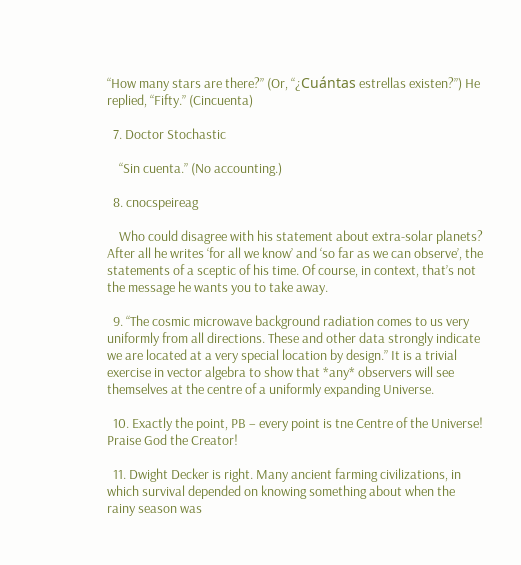“How many stars are there?” (Or, “¿Cuántas estrellas existen?”) He replied, “Fifty.” (Cincuenta)

  7. Doctor Stochastic

    “Sin cuenta.” (No accounting.)

  8. cnocspeireag

    Who could disagree with his statement about extra-solar planets? After all he writes ‘for all we know’ and ‘so far as we can observe’, the statements of a sceptic of his time. Of course, in context, that’s not the message he wants you to take away.

  9. “The cosmic microwave background radiation comes to us very uniformly from all directions. These and other data strongly indicate we are located at a very special location by design.” It is a trivial exercise in vector algebra to show that *any* observers will see themselves at the centre of a uniformly expanding Universe.

  10. Exactly the point, PB – every point is tne Centre of the Universe! Praise God the Creator!

  11. Dwight Decker is right. Many ancient farming civilizations, in which survival depended on knowing something about when the rainy season was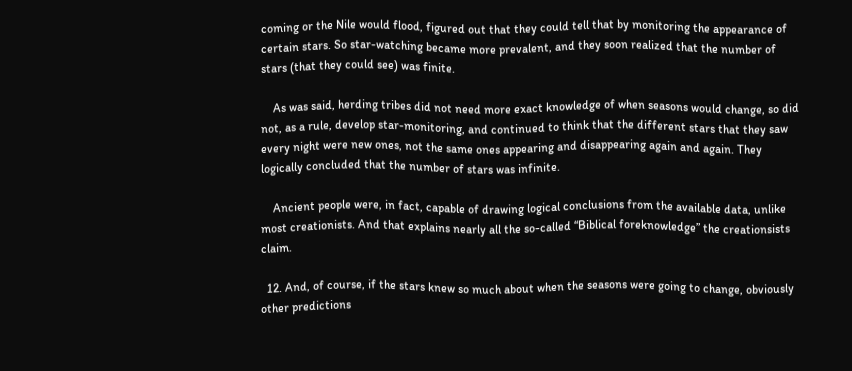coming or the Nile would flood, figured out that they could tell that by monitoring the appearance of certain stars. So star-watching became more prevalent, and they soon realized that the number of stars (that they could see) was finite.

    As was said, herding tribes did not need more exact knowledge of when seasons would change, so did not, as a rule, develop star-monitoring, and continued to think that the different stars that they saw every night were new ones, not the same ones appearing and disappearing again and again. They logically concluded that the number of stars was infinite.

    Ancient people were, in fact, capable of drawing logical conclusions from the available data, unlike most creationists. And that explains nearly all the so-called “Biblical foreknowledge” the creationsists claim.

  12. And, of course, if the stars knew so much about when the seasons were going to change, obviously other predictions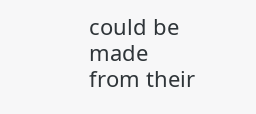could be made from their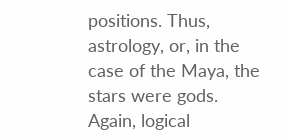positions. Thus, astrology, or, in the case of the Maya, the stars were gods. Again, logical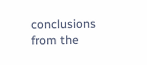conclusions from the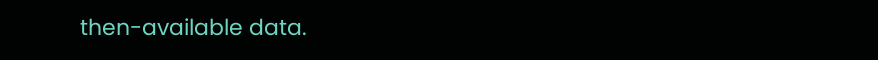then-available data.